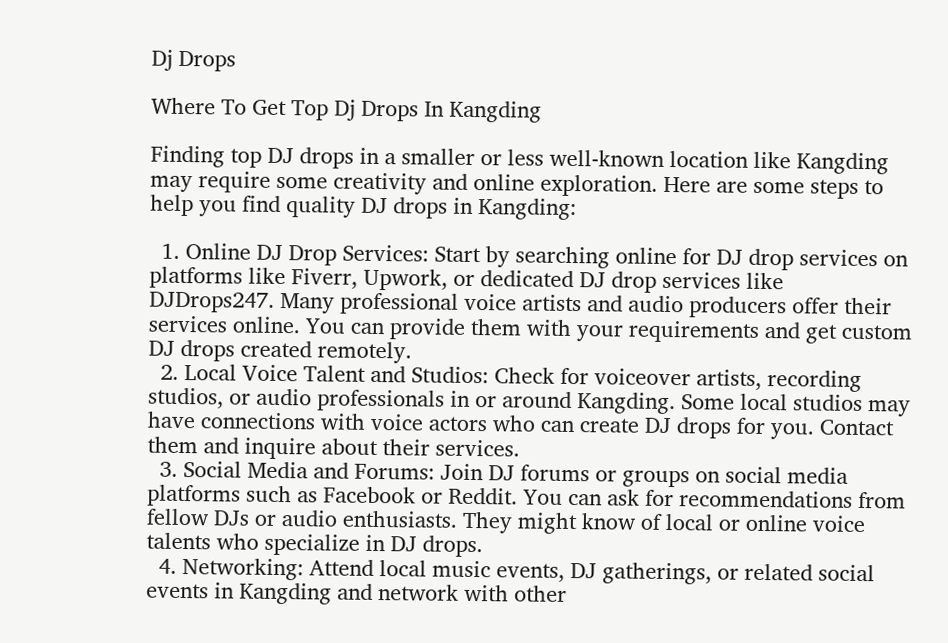Dj Drops

Where To Get Top Dj Drops In Kangding

Finding top DJ drops in a smaller or less well-known location like Kangding may require some creativity and online exploration. Here are some steps to help you find quality DJ drops in Kangding:

  1. Online DJ Drop Services: Start by searching online for DJ drop services on platforms like Fiverr, Upwork, or dedicated DJ drop services like DJDrops247. Many professional voice artists and audio producers offer their services online. You can provide them with your requirements and get custom DJ drops created remotely.
  2. Local Voice Talent and Studios: Check for voiceover artists, recording studios, or audio professionals in or around Kangding. Some local studios may have connections with voice actors who can create DJ drops for you. Contact them and inquire about their services.
  3. Social Media and Forums: Join DJ forums or groups on social media platforms such as Facebook or Reddit. You can ask for recommendations from fellow DJs or audio enthusiasts. They might know of local or online voice talents who specialize in DJ drops.
  4. Networking: Attend local music events, DJ gatherings, or related social events in Kangding and network with other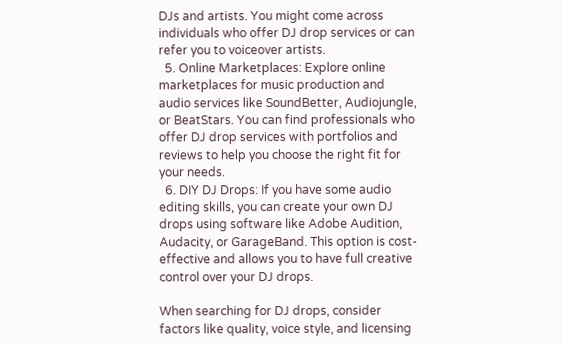DJs and artists. You might come across individuals who offer DJ drop services or can refer you to voiceover artists.
  5. Online Marketplaces: Explore online marketplaces for music production and audio services like SoundBetter, Audiojungle, or BeatStars. You can find professionals who offer DJ drop services with portfolios and reviews to help you choose the right fit for your needs.
  6. DIY DJ Drops: If you have some audio editing skills, you can create your own DJ drops using software like Adobe Audition, Audacity, or GarageBand. This option is cost-effective and allows you to have full creative control over your DJ drops.

When searching for DJ drops, consider factors like quality, voice style, and licensing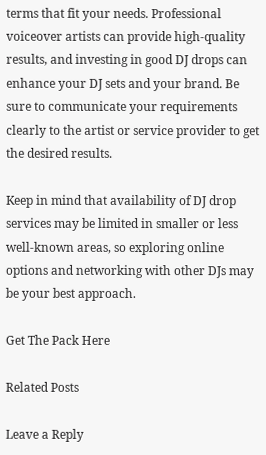terms that fit your needs. Professional voiceover artists can provide high-quality results, and investing in good DJ drops can enhance your DJ sets and your brand. Be sure to communicate your requirements clearly to the artist or service provider to get the desired results.

Keep in mind that availability of DJ drop services may be limited in smaller or less well-known areas, so exploring online options and networking with other DJs may be your best approach.

Get The Pack Here

Related Posts

Leave a Reply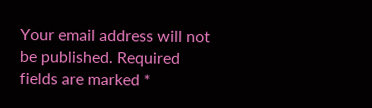Your email address will not be published. Required fields are marked *